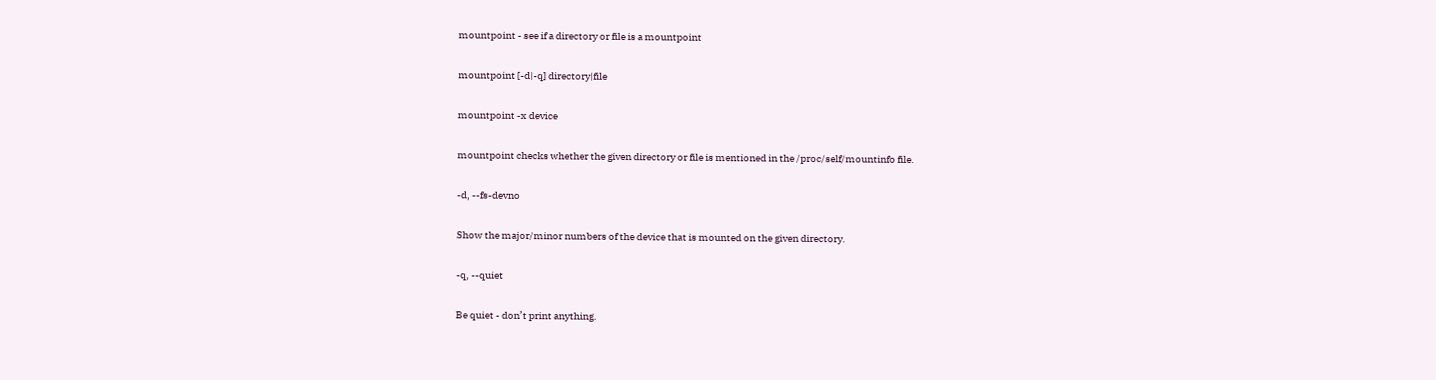mountpoint - see if a directory or file is a mountpoint

mountpoint [-d|-q] directory|file

mountpoint -x device

mountpoint checks whether the given directory or file is mentioned in the /proc/self/mountinfo file.

-d, --fs-devno

Show the major/minor numbers of the device that is mounted on the given directory.

-q, --quiet

Be quiet - don’t print anything.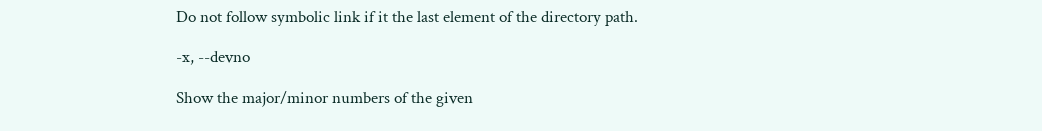Do not follow symbolic link if it the last element of the directory path.

-x, --devno

Show the major/minor numbers of the given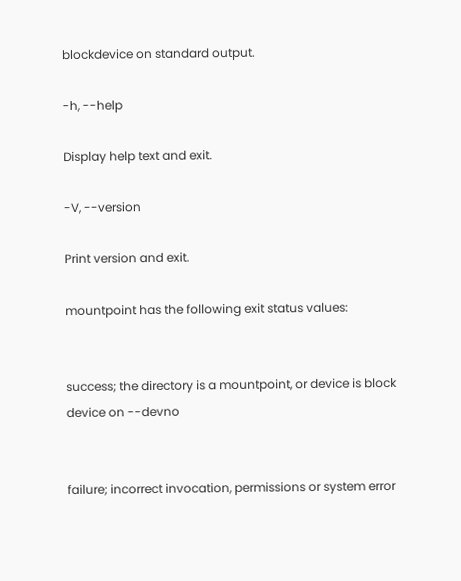blockdevice on standard output.

-h, --help

Display help text and exit.

-V, --version

Print version and exit.

mountpoint has the following exit status values:


success; the directory is a mountpoint, or device is block device on --devno


failure; incorrect invocation, permissions or system error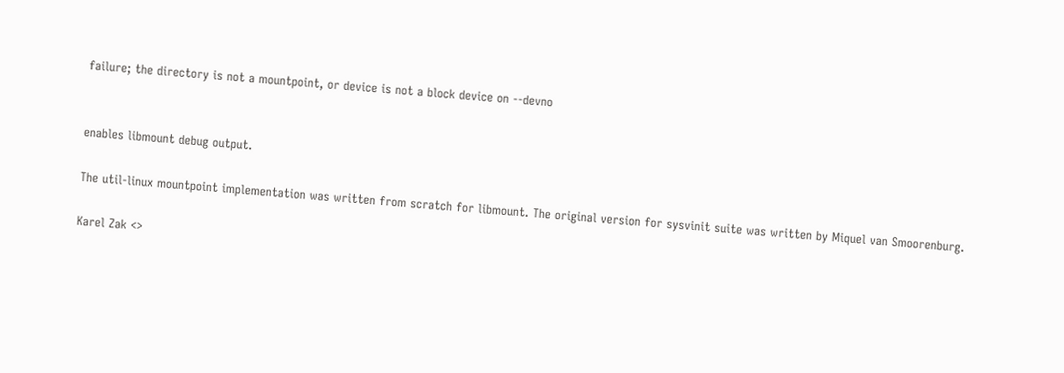failure; the directory is not a mountpoint, or device is not a block device on --devno


enables libmount debug output.

The util-linux mountpoint implementation was written from scratch for libmount. The original version for sysvinit suite was written by Miquel van Smoorenburg.

Karel Zak <>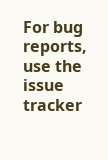For bug reports, use the issue tracker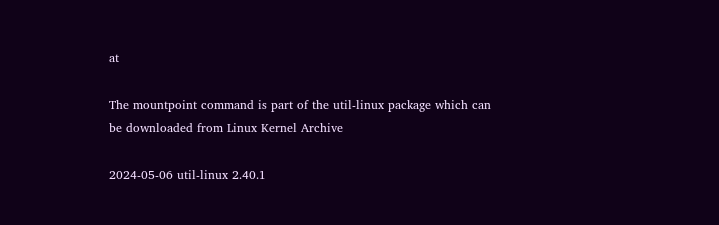at

The mountpoint command is part of the util-linux package which can be downloaded from Linux Kernel Archive

2024-05-06 util-linux 2.40.1